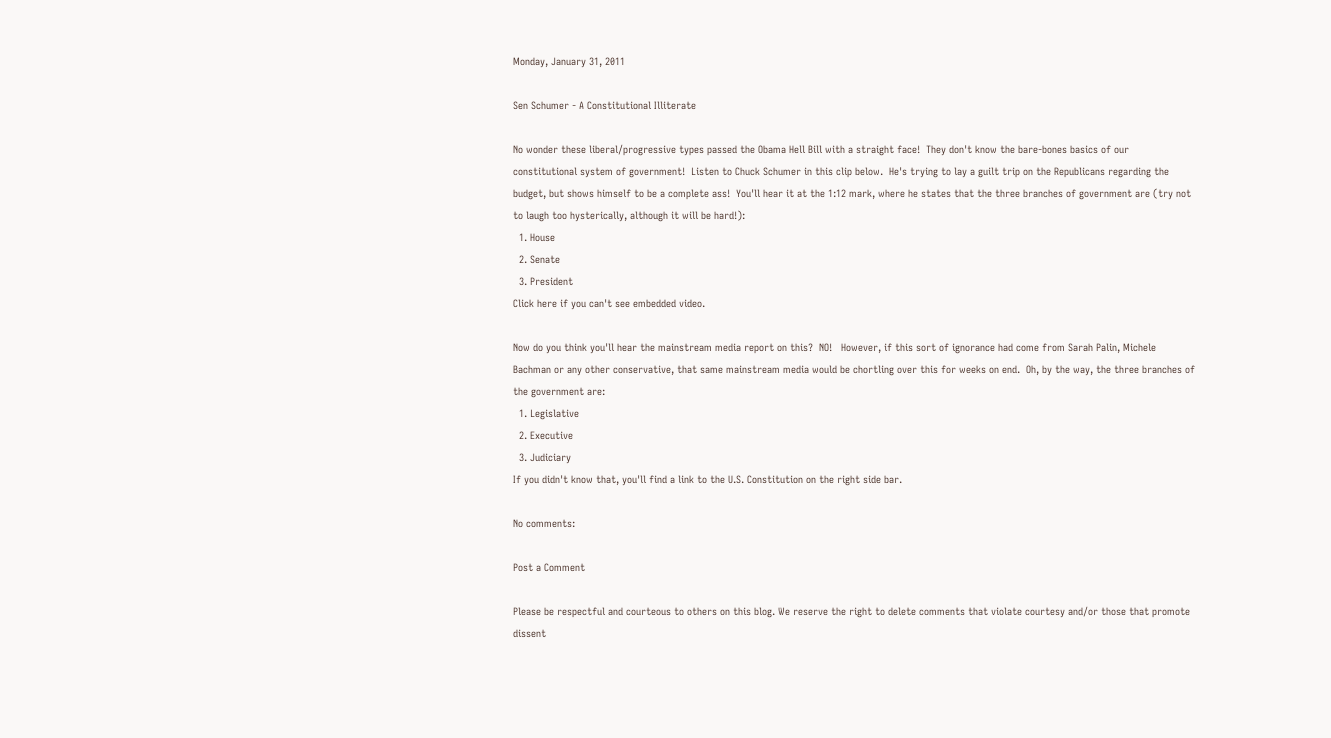Monday, January 31, 2011

Sen Schumer - A Constitutional Illiterate

No wonder these liberal/progressive types passed the Obama Hell Bill with a straight face!  They don't know the bare-bones basics of our constitutional system of government!  Listen to Chuck Schumer in this clip below.  He's trying to lay a guilt trip on the Republicans regarding the budget, but shows himself to be a complete ass!  You'll hear it at the 1:12 mark, where he states that the three branches of government are (try not to laugh too hysterically, although it will be hard!):
  1. House
  2. Senate
  3. President
Click here if you can't see embedded video.

Now do you think you'll hear the mainstream media report on this?  NO!   However, if this sort of ignorance had come from Sarah Palin, Michele Bachman or any other conservative, that same mainstream media would be chortling over this for weeks on end.  Oh, by the way, the three branches of the government are:
  1. Legislative
  2. Executive
  3. Judiciary
If you didn't know that, you'll find a link to the U.S. Constitution on the right side bar.

No comments:

Post a Comment

Please be respectful and courteous to others on this blog. We reserve the right to delete comments that violate courtesy and/or those that promote dissent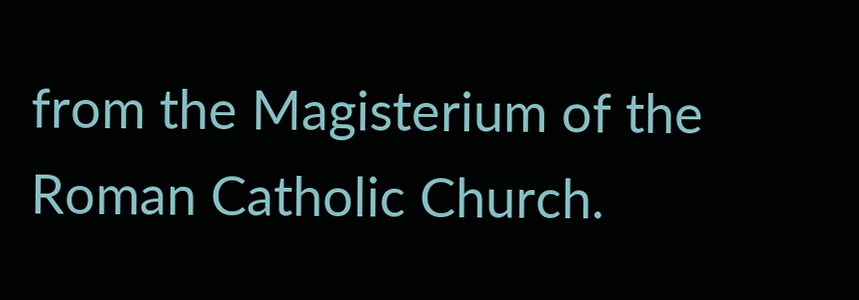from the Magisterium of the Roman Catholic Church.